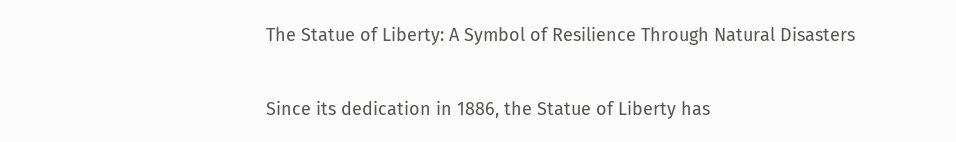The Statue of Liberty: A Symbol of Resilience Through Natural Disasters

Since its dedication in 1886, the Statue of Liberty has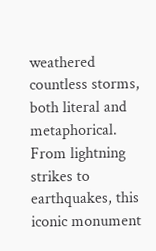weathered countless storms, both literal and metaphorical. From lightning strikes to earthquakes, this iconic monument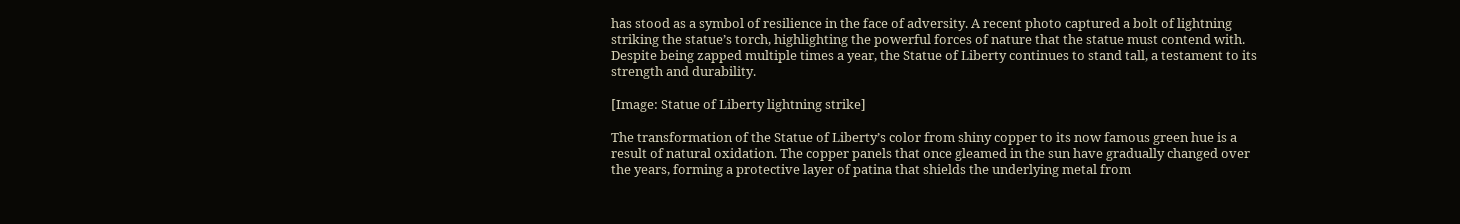has stood as a symbol of resilience in the face of adversity. A recent photo captured a bolt of lightning striking the statue’s torch, highlighting the powerful forces of nature that the statue must contend with. Despite being zapped multiple times a year, the Statue of Liberty continues to stand tall, a testament to its strength and durability.

[Image: Statue of Liberty lightning strike]

The transformation of the Statue of Liberty’s color from shiny copper to its now famous green hue is a result of natural oxidation. The copper panels that once gleamed in the sun have gradually changed over the years, forming a protective layer of patina that shields the underlying metal from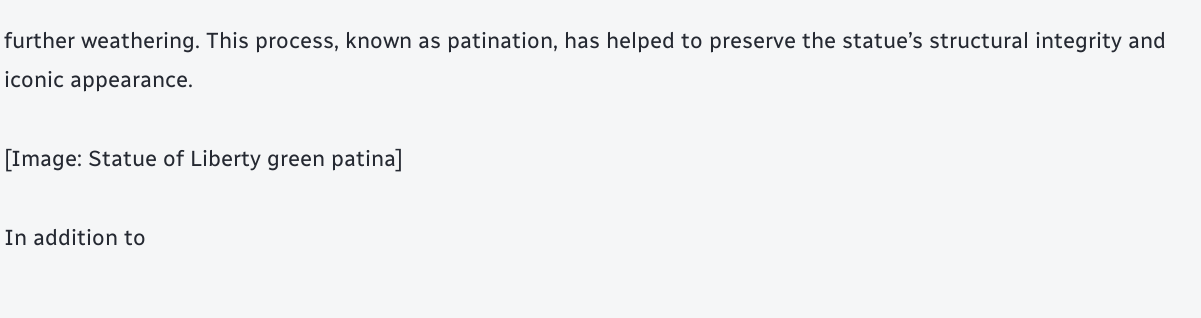further weathering. This process, known as patination, has helped to preserve the statue’s structural integrity and iconic appearance.

[Image: Statue of Liberty green patina]

In addition to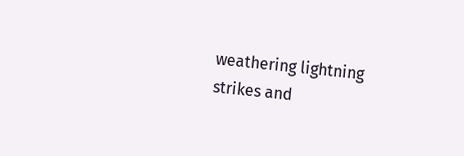weathering lightning strikes and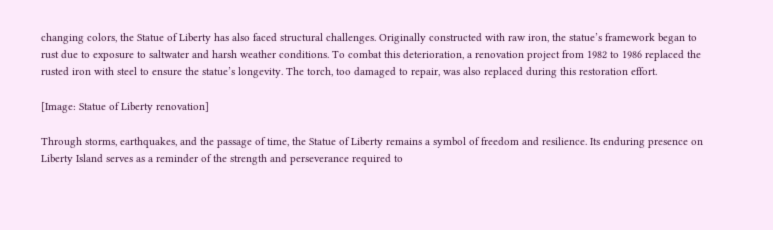changing colors, the Statue of Liberty has also faced structural challenges. Originally constructed with raw iron, the statue’s framework began to rust due to exposure to saltwater and harsh weather conditions. To combat this deterioration, a renovation project from 1982 to 1986 replaced the rusted iron with steel to ensure the statue’s longevity. The torch, too damaged to repair, was also replaced during this restoration effort.

[Image: Statue of Liberty renovation]

Through storms, earthquakes, and the passage of time, the Statue of Liberty remains a symbol of freedom and resilience. Its enduring presence on Liberty Island serves as a reminder of the strength and perseverance required to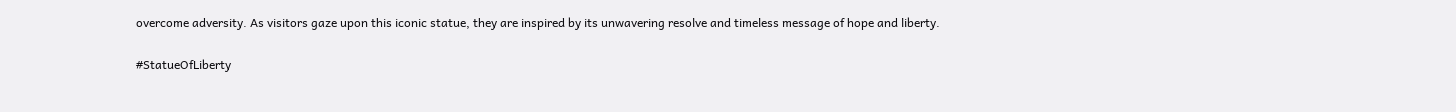overcome adversity. As visitors gaze upon this iconic statue, they are inspired by its unwavering resolve and timeless message of hope and liberty.

#StatueOfLiberty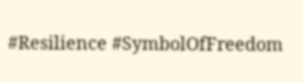#Resilience #SymbolOfFreedom